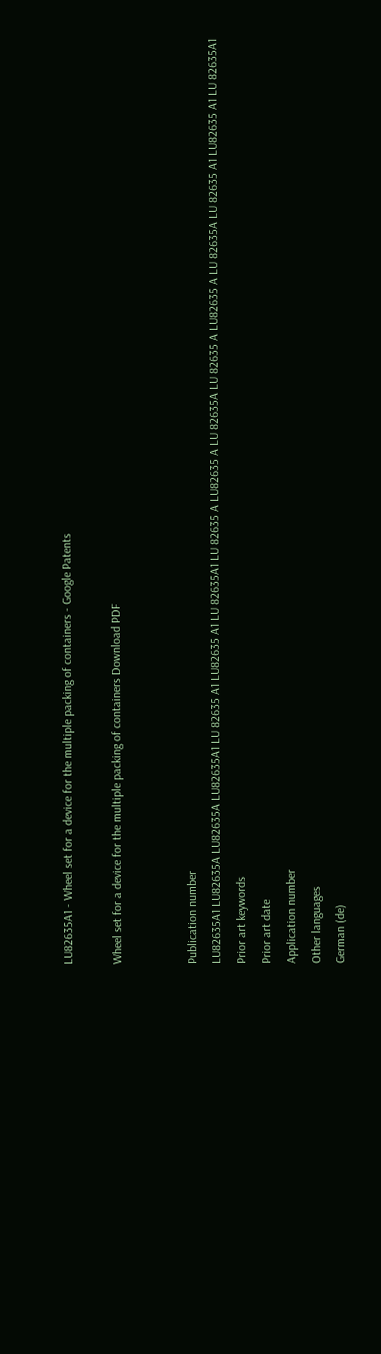LU82635A1 - Wheel set for a device for the multiple packing of containers - Google Patents

Wheel set for a device for the multiple packing of containers Download PDF


Publication number
LU82635A1 LU82635A LU82635A LU82635A1 LU 82635 A1 LU82635 A1 LU 82635A1 LU 82635 A LU82635 A LU 82635A LU 82635 A LU82635 A LU 82635A LU 82635 A1 LU82635 A1 LU 82635A1
Prior art keywords
Prior art date
Application number
Other languages
German (de)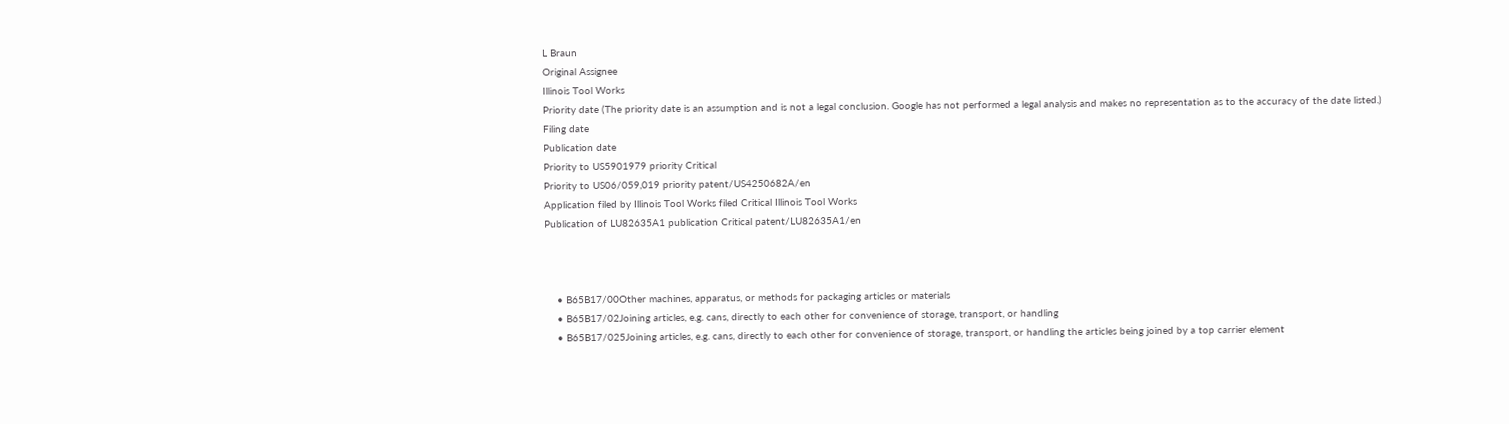L Braun
Original Assignee
Illinois Tool Works
Priority date (The priority date is an assumption and is not a legal conclusion. Google has not performed a legal analysis and makes no representation as to the accuracy of the date listed.)
Filing date
Publication date
Priority to US5901979 priority Critical
Priority to US06/059,019 priority patent/US4250682A/en
Application filed by Illinois Tool Works filed Critical Illinois Tool Works
Publication of LU82635A1 publication Critical patent/LU82635A1/en



    • B65B17/00Other machines, apparatus, or methods for packaging articles or materials
    • B65B17/02Joining articles, e.g. cans, directly to each other for convenience of storage, transport, or handling
    • B65B17/025Joining articles, e.g. cans, directly to each other for convenience of storage, transport, or handling the articles being joined by a top carrier element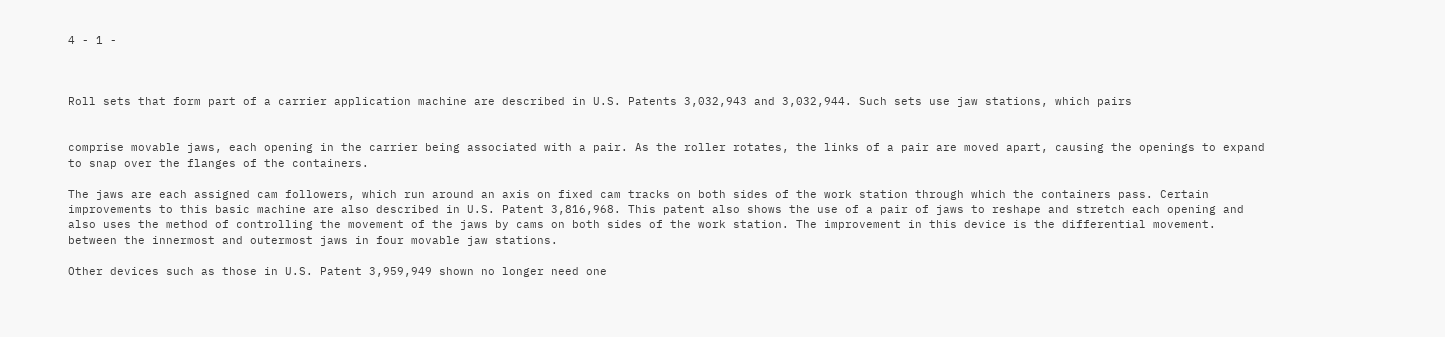4 - 1 -



Roll sets that form part of a carrier application machine are described in U.S. Patents 3,032,943 and 3,032,944. Such sets use jaw stations, which pairs


comprise movable jaws, each opening in the carrier being associated with a pair. As the roller rotates, the links of a pair are moved apart, causing the openings to expand to snap over the flanges of the containers.

The jaws are each assigned cam followers, which run around an axis on fixed cam tracks on both sides of the work station through which the containers pass. Certain improvements to this basic machine are also described in U.S. Patent 3,816,968. This patent also shows the use of a pair of jaws to reshape and stretch each opening and also uses the method of controlling the movement of the jaws by cams on both sides of the work station. The improvement in this device is the differential movement. between the innermost and outermost jaws in four movable jaw stations.

Other devices such as those in U.S. Patent 3,959,949 shown no longer need one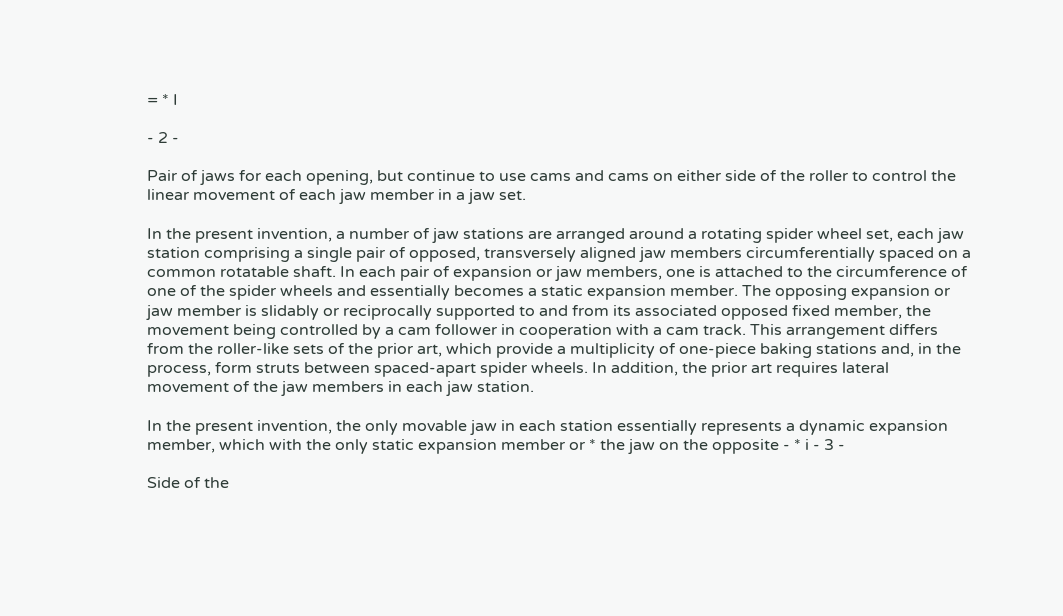= * I

- 2 -

Pair of jaws for each opening, but continue to use cams and cams on either side of the roller to control the linear movement of each jaw member in a jaw set.

In the present invention, a number of jaw stations are arranged around a rotating spider wheel set, each jaw station comprising a single pair of opposed, transversely aligned jaw members circumferentially spaced on a common rotatable shaft. In each pair of expansion or jaw members, one is attached to the circumference of one of the spider wheels and essentially becomes a static expansion member. The opposing expansion or jaw member is slidably or reciprocally supported to and from its associated opposed fixed member, the movement being controlled by a cam follower in cooperation with a cam track. This arrangement differs from the roller-like sets of the prior art, which provide a multiplicity of one-piece baking stations and, in the process, form struts between spaced-apart spider wheels. In addition, the prior art requires lateral movement of the jaw members in each jaw station.

In the present invention, the only movable jaw in each station essentially represents a dynamic expansion member, which with the only static expansion member or * the jaw on the opposite - * i - 3 -

Side of the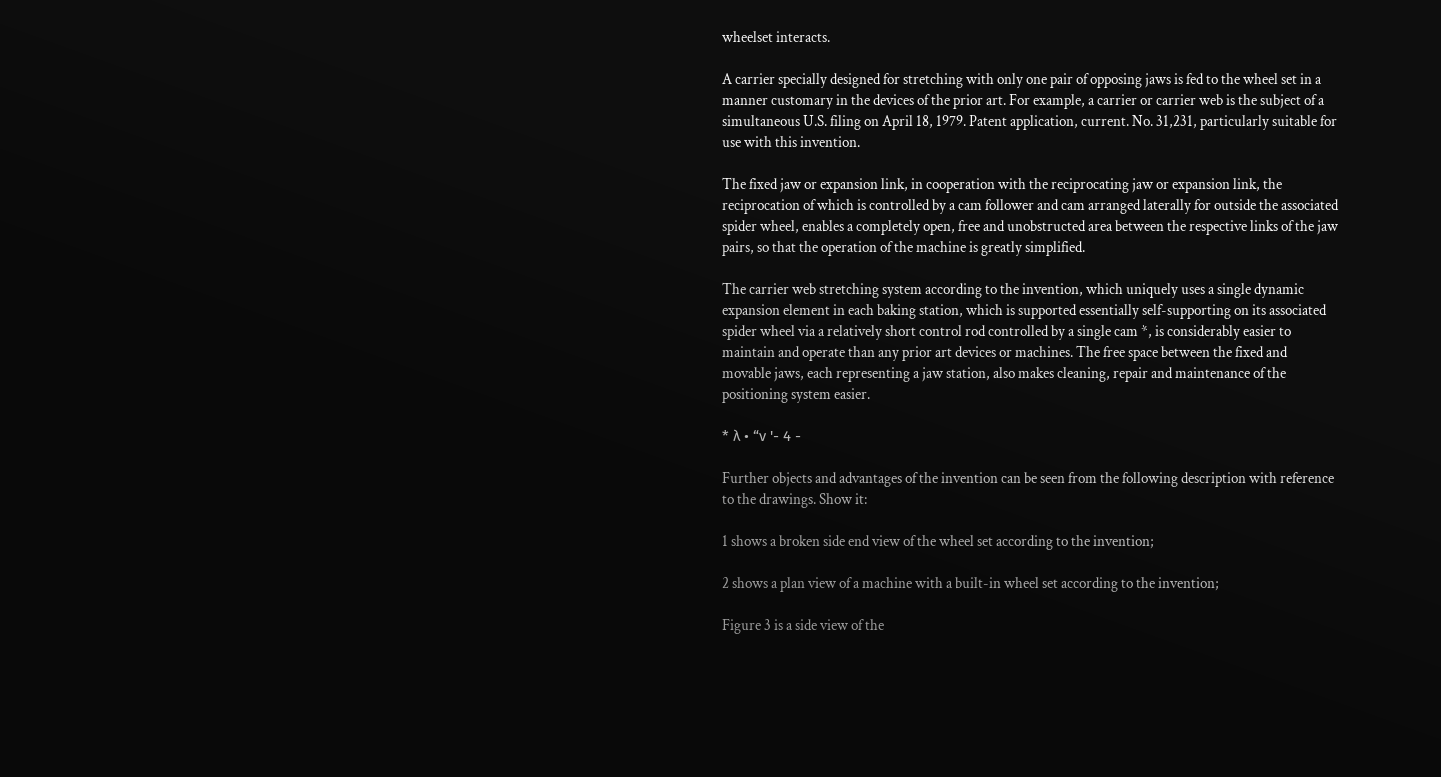wheelset interacts.

A carrier specially designed for stretching with only one pair of opposing jaws is fed to the wheel set in a manner customary in the devices of the prior art. For example, a carrier or carrier web is the subject of a simultaneous U.S. filing on April 18, 1979. Patent application, current. No. 31,231, particularly suitable for use with this invention.

The fixed jaw or expansion link, in cooperation with the reciprocating jaw or expansion link, the reciprocation of which is controlled by a cam follower and cam arranged laterally for outside the associated spider wheel, enables a completely open, free and unobstructed area between the respective links of the jaw pairs, so that the operation of the machine is greatly simplified.

The carrier web stretching system according to the invention, which uniquely uses a single dynamic expansion element in each baking station, which is supported essentially self-supporting on its associated spider wheel via a relatively short control rod controlled by a single cam *, is considerably easier to maintain and operate than any prior art devices or machines. The free space between the fixed and movable jaws, each representing a jaw station, also makes cleaning, repair and maintenance of the positioning system easier.

* λ • “ν '- 4 -

Further objects and advantages of the invention can be seen from the following description with reference to the drawings. Show it:

1 shows a broken side end view of the wheel set according to the invention;

2 shows a plan view of a machine with a built-in wheel set according to the invention;

Figure 3 is a side view of the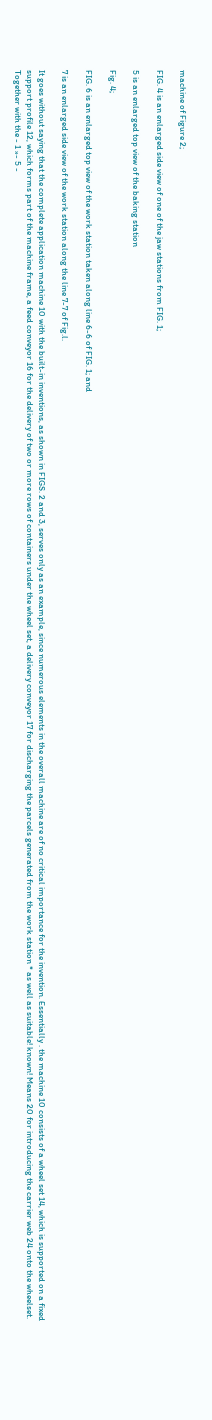machine of Figure 2;

FIG. 4 is an enlarged side view of one of the jaw stations from FIG. 1;

5 is an enlarged top view of the baking station

Fig. 4;

FIG. 6 is an enlarged top view of the work station taken along line 6-6 of FIG. 1; and

7 is an enlarged side view of the work station along the line 7-7 of Fig.l.

It goes without saying that the complete application machine 10 with the built-in inventions, as shown in FIGS. 2 and 3, serves only as an example, since numerous elements in the overall machine are of no critical importance for the invention. Essentially . the machine 10 consists of a wheel set 14, which is supported on a fixed support profile 12, which forms part of the machine frame, a feed conveyor 16 for the delivery of two or more rows of containers under the wheel set, a delivery conveyor 17 for discharging the parcels generated from the work station * as well as suitable! known! Means 20 for introducing the carrier web 24 onto the wheelset. Together with the - 1 »- 5 -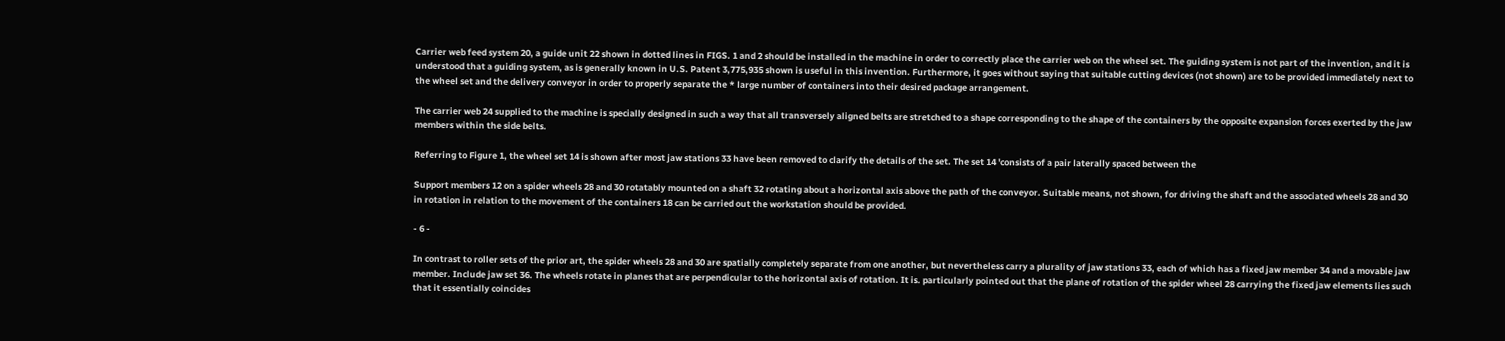Carrier web feed system 20, a guide unit 22 shown in dotted lines in FIGS. 1 and 2 should be installed in the machine in order to correctly place the carrier web on the wheel set. The guiding system is not part of the invention, and it is understood that a guiding system, as is generally known in U.S. Patent 3,775,935 shown is useful in this invention. Furthermore, it goes without saying that suitable cutting devices (not shown) are to be provided immediately next to the wheel set and the delivery conveyor in order to properly separate the * large number of containers into their desired package arrangement.

The carrier web 24 supplied to the machine is specially designed in such a way that all transversely aligned belts are stretched to a shape corresponding to the shape of the containers by the opposite expansion forces exerted by the jaw members within the side belts.

Referring to Figure 1, the wheel set 14 is shown after most jaw stations 33 have been removed to clarify the details of the set. The set 14 'consists of a pair laterally spaced between the

Support members 12 on a spider wheels 28 and 30 rotatably mounted on a shaft 32 rotating about a horizontal axis above the path of the conveyor. Suitable means, not shown, for driving the shaft and the associated wheels 28 and 30 in rotation in relation to the movement of the containers 18 can be carried out the workstation should be provided.

- 6 -

In contrast to roller sets of the prior art, the spider wheels 28 and 30 are spatially completely separate from one another, but nevertheless carry a plurality of jaw stations 33, each of which has a fixed jaw member 34 and a movable jaw member. Include jaw set 36. The wheels rotate in planes that are perpendicular to the horizontal axis of rotation. It is. particularly pointed out that the plane of rotation of the spider wheel 28 carrying the fixed jaw elements lies such that it essentially coincides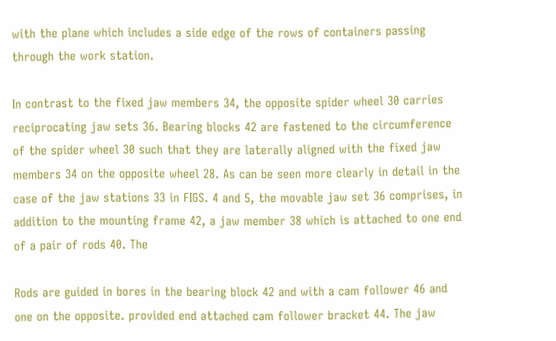with the plane which includes a side edge of the rows of containers passing through the work station.

In contrast to the fixed jaw members 34, the opposite spider wheel 30 carries reciprocating jaw sets 36. Bearing blocks 42 are fastened to the circumference of the spider wheel 30 such that they are laterally aligned with the fixed jaw members 34 on the opposite wheel 28. As can be seen more clearly in detail in the case of the jaw stations 33 in FIGS. 4 and 5, the movable jaw set 36 comprises, in addition to the mounting frame 42, a jaw member 38 which is attached to one end of a pair of rods 40. The

Rods are guided in bores in the bearing block 42 and with a cam follower 46 and one on the opposite. provided end attached cam follower bracket 44. The jaw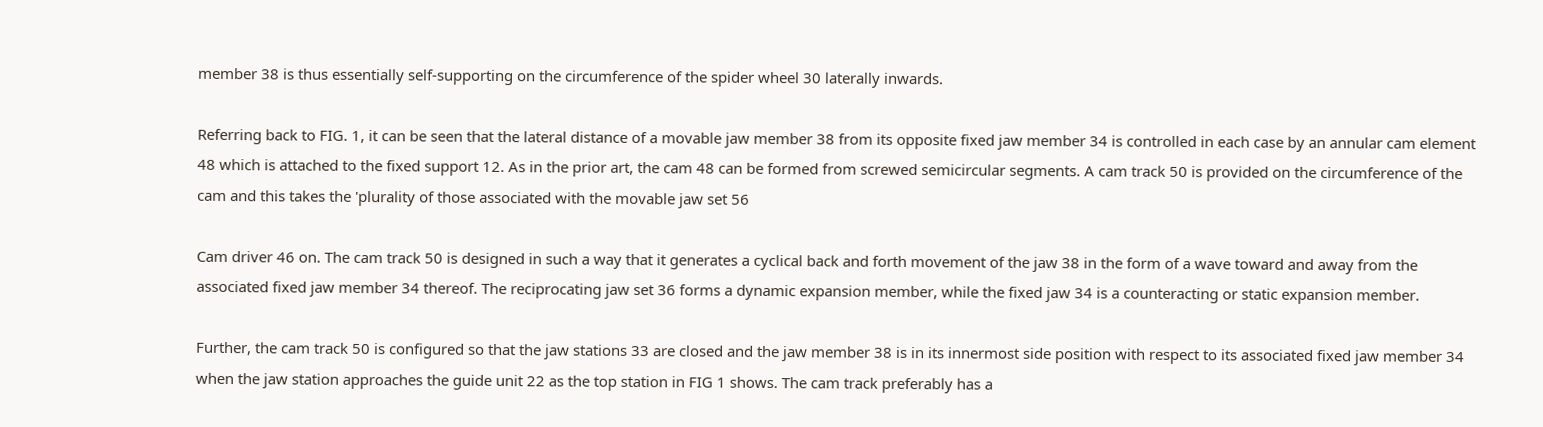member 38 is thus essentially self-supporting on the circumference of the spider wheel 30 laterally inwards.

Referring back to FIG. 1, it can be seen that the lateral distance of a movable jaw member 38 from its opposite fixed jaw member 34 is controlled in each case by an annular cam element 48 which is attached to the fixed support 12. As in the prior art, the cam 48 can be formed from screwed semicircular segments. A cam track 50 is provided on the circumference of the cam and this takes the 'plurality of those associated with the movable jaw set 56

Cam driver 46 on. The cam track 50 is designed in such a way that it generates a cyclical back and forth movement of the jaw 38 in the form of a wave toward and away from the associated fixed jaw member 34 thereof. The reciprocating jaw set 36 forms a dynamic expansion member, while the fixed jaw 34 is a counteracting or static expansion member.

Further, the cam track 50 is configured so that the jaw stations 33 are closed and the jaw member 38 is in its innermost side position with respect to its associated fixed jaw member 34 when the jaw station approaches the guide unit 22 as the top station in FIG 1 shows. The cam track preferably has a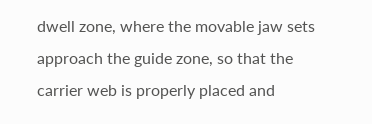dwell zone, where the movable jaw sets approach the guide zone, so that the carrier web is properly placed and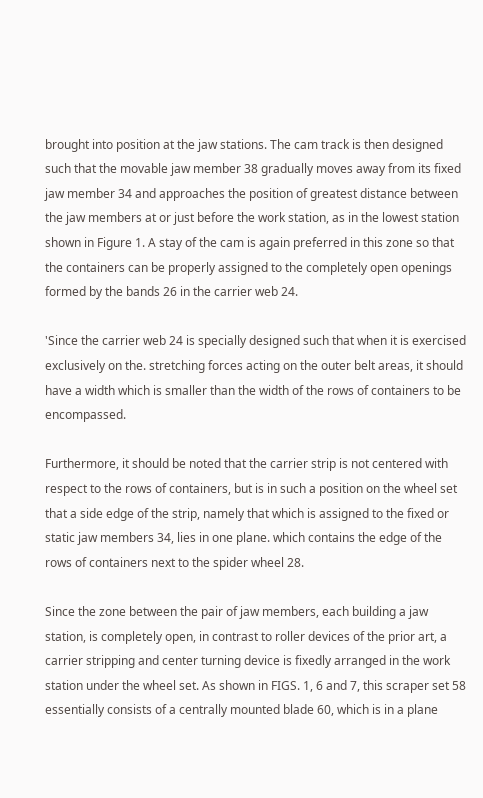brought into position at the jaw stations. The cam track is then designed such that the movable jaw member 38 gradually moves away from its fixed jaw member 34 and approaches the position of greatest distance between the jaw members at or just before the work station, as in the lowest station shown in Figure 1. A stay of the cam is again preferred in this zone so that the containers can be properly assigned to the completely open openings formed by the bands 26 in the carrier web 24.

'Since the carrier web 24 is specially designed such that when it is exercised exclusively on the. stretching forces acting on the outer belt areas, it should have a width which is smaller than the width of the rows of containers to be encompassed.

Furthermore, it should be noted that the carrier strip is not centered with respect to the rows of containers, but is in such a position on the wheel set that a side edge of the strip, namely that which is assigned to the fixed or static jaw members 34, lies in one plane. which contains the edge of the rows of containers next to the spider wheel 28.

Since the zone between the pair of jaw members, each building a jaw station, is completely open, in contrast to roller devices of the prior art, a carrier stripping and center turning device is fixedly arranged in the work station under the wheel set. As shown in FIGS. 1, 6 and 7, this scraper set 58 essentially consists of a centrally mounted blade 60, which is in a plane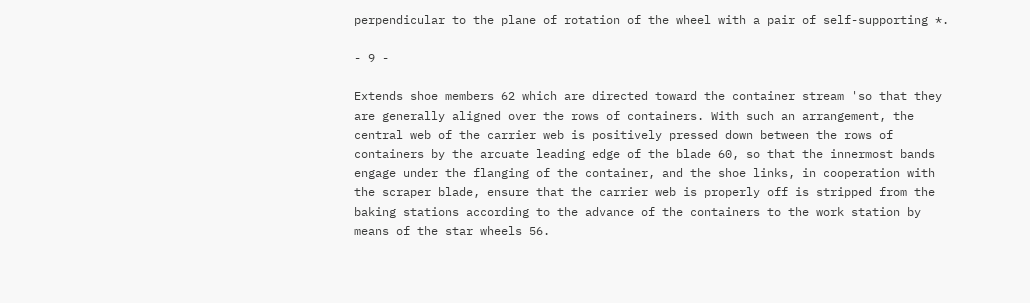perpendicular to the plane of rotation of the wheel with a pair of self-supporting *.

- 9 -

Extends shoe members 62 which are directed toward the container stream 'so that they are generally aligned over the rows of containers. With such an arrangement, the central web of the carrier web is positively pressed down between the rows of containers by the arcuate leading edge of the blade 60, so that the innermost bands engage under the flanging of the container, and the shoe links, in cooperation with the scraper blade, ensure that the carrier web is properly off is stripped from the baking stations according to the advance of the containers to the work station by means of the star wheels 56.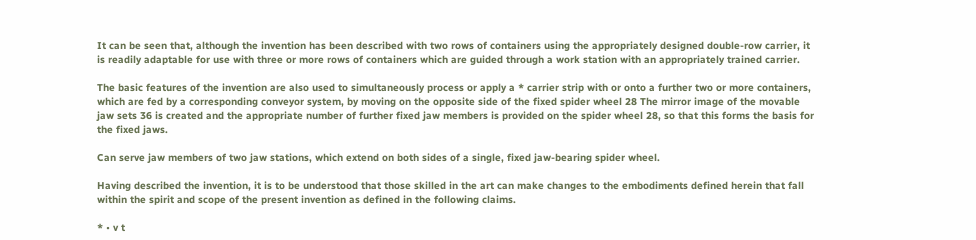It can be seen that, although the invention has been described with two rows of containers using the appropriately designed double-row carrier, it is readily adaptable for use with three or more rows of containers which are guided through a work station with an appropriately trained carrier.

The basic features of the invention are also used to simultaneously process or apply a * carrier strip with or onto a further two or more containers, which are fed by a corresponding conveyor system, by moving on the opposite side of the fixed spider wheel 28 The mirror image of the movable jaw sets 36 is created and the appropriate number of further fixed jaw members is provided on the spider wheel 28, so that this forms the basis for the fixed jaws.

Can serve jaw members of two jaw stations, which extend on both sides of a single, fixed jaw-bearing spider wheel.

Having described the invention, it is to be understood that those skilled in the art can make changes to the embodiments defined herein that fall within the spirit and scope of the present invention as defined in the following claims.

* • v t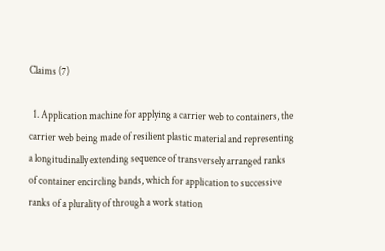Claims (7)

  1. Application machine for applying a carrier web to containers, the carrier web being made of resilient plastic material and representing a longitudinally extending sequence of transversely arranged ranks of container encircling bands, which for application to successive ranks of a plurality of through a work station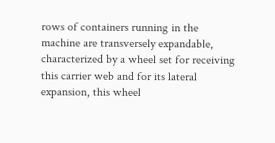rows of containers running in the machine are transversely expandable, characterized by a wheel set for receiving this carrier web and for its lateral expansion, this wheel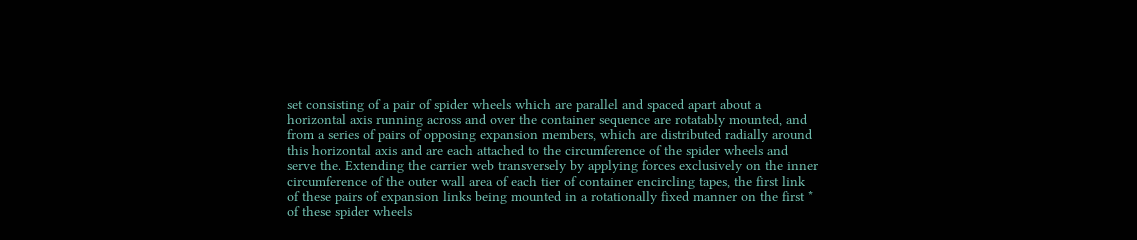set consisting of a pair of spider wheels which are parallel and spaced apart about a horizontal axis running across and over the container sequence are rotatably mounted, and from a series of pairs of opposing expansion members, which are distributed radially around this horizontal axis and are each attached to the circumference of the spider wheels and serve the. Extending the carrier web transversely by applying forces exclusively on the inner circumference of the outer wall area of each tier of container encircling tapes, the first link of these pairs of expansion links being mounted in a rotationally fixed manner on the first * of these spider wheels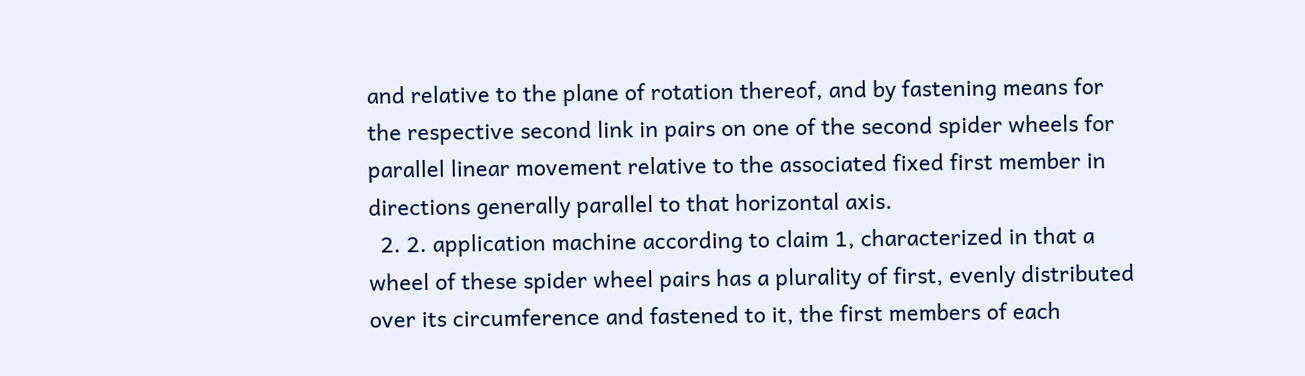and relative to the plane of rotation thereof, and by fastening means for the respective second link in pairs on one of the second spider wheels for parallel linear movement relative to the associated fixed first member in directions generally parallel to that horizontal axis.
  2. 2. application machine according to claim 1, characterized in that a wheel of these spider wheel pairs has a plurality of first, evenly distributed over its circumference and fastened to it, the first members of each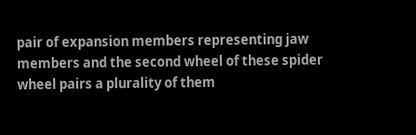pair of expansion members representing jaw members and the second wheel of these spider wheel pairs a plurality of them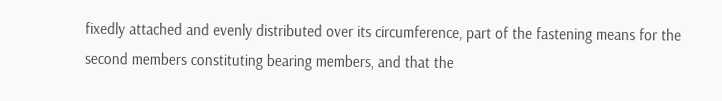fixedly attached and evenly distributed over its circumference, part of the fastening means for the second members constituting bearing members, and that the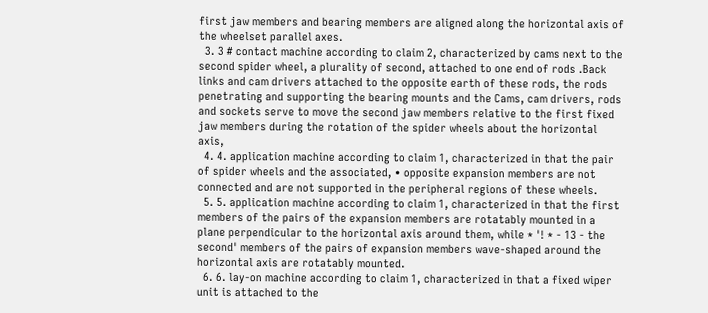first jaw members and bearing members are aligned along the horizontal axis of the wheelset parallel axes.
  3. 3 # contact machine according to claim 2, characterized by cams next to the second spider wheel, a plurality of second, attached to one end of rods .Back links and cam drivers attached to the opposite earth of these rods, the rods penetrating and supporting the bearing mounts and the Cams, cam drivers, rods and sockets serve to move the second jaw members relative to the first fixed jaw members during the rotation of the spider wheels about the horizontal axis,
  4. 4. application machine according to claim 1, characterized in that the pair of spider wheels and the associated, • opposite expansion members are not connected and are not supported in the peripheral regions of these wheels.
  5. 5. application machine according to claim 1, characterized in that the first members of the pairs of the expansion members are rotatably mounted in a plane perpendicular to the horizontal axis around them, while * '! * - 13 - the second' members of the pairs of expansion members wave-shaped around the horizontal axis are rotatably mounted.
  6. 6. lay-on machine according to claim 1, characterized in that a fixed wiper unit is attached to the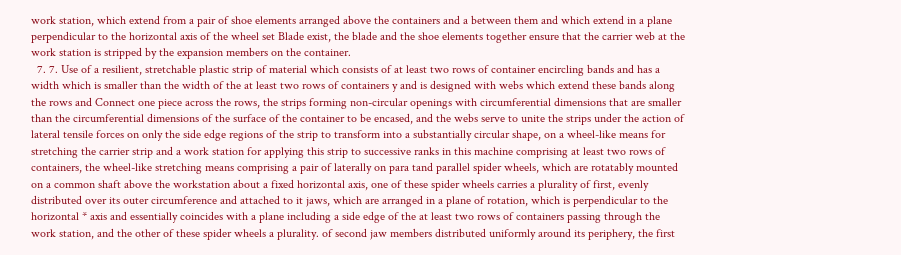work station, which extend from a pair of shoe elements arranged above the containers and a between them and which extend in a plane perpendicular to the horizontal axis of the wheel set Blade exist, the blade and the shoe elements together ensure that the carrier web at the work station is stripped by the expansion members on the container.
  7. 7. Use of a resilient, stretchable plastic strip of material which consists of at least two rows of container encircling bands and has a width which is smaller than the width of the at least two rows of containers y and is designed with webs which extend these bands along the rows and Connect one piece across the rows, the strips forming non-circular openings with circumferential dimensions that are smaller than the circumferential dimensions of the surface of the container to be encased, and the webs serve to unite the strips under the action of lateral tensile forces on only the side edge regions of the strip to transform into a substantially circular shape, on a wheel-like means for stretching the carrier strip and a work station for applying this strip to successive ranks in this machine comprising at least two rows of containers, the wheel-like stretching means comprising a pair of laterally on para tand parallel spider wheels, which are rotatably mounted on a common shaft above the workstation about a fixed horizontal axis, one of these spider wheels carries a plurality of first, evenly distributed over its outer circumference and attached to it jaws, which are arranged in a plane of rotation, which is perpendicular to the horizontal * axis and essentially coincides with a plane including a side edge of the at least two rows of containers passing through the work station, and the other of these spider wheels a plurality. of second jaw members distributed uniformly around its periphery, the first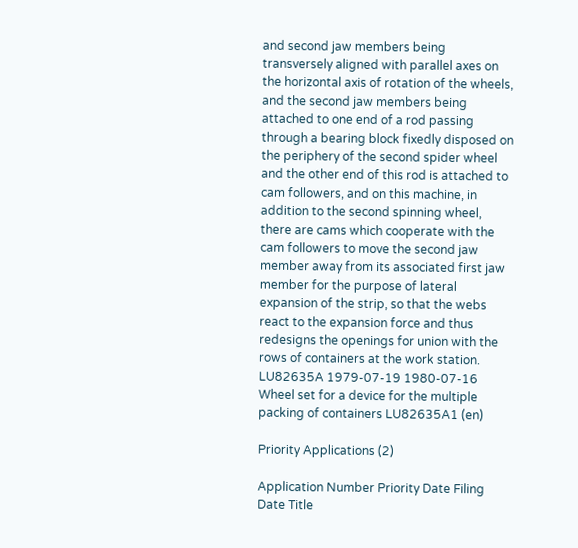and second jaw members being transversely aligned with parallel axes on the horizontal axis of rotation of the wheels, and the second jaw members being attached to one end of a rod passing through a bearing block fixedly disposed on the periphery of the second spider wheel and the other end of this rod is attached to cam followers, and on this machine, in addition to the second spinning wheel, there are cams which cooperate with the cam followers to move the second jaw member away from its associated first jaw member for the purpose of lateral expansion of the strip, so that the webs react to the expansion force and thus redesigns the openings for union with the rows of containers at the work station.
LU82635A 1979-07-19 1980-07-16 Wheel set for a device for the multiple packing of containers LU82635A1 (en)

Priority Applications (2)

Application Number Priority Date Filing Date Title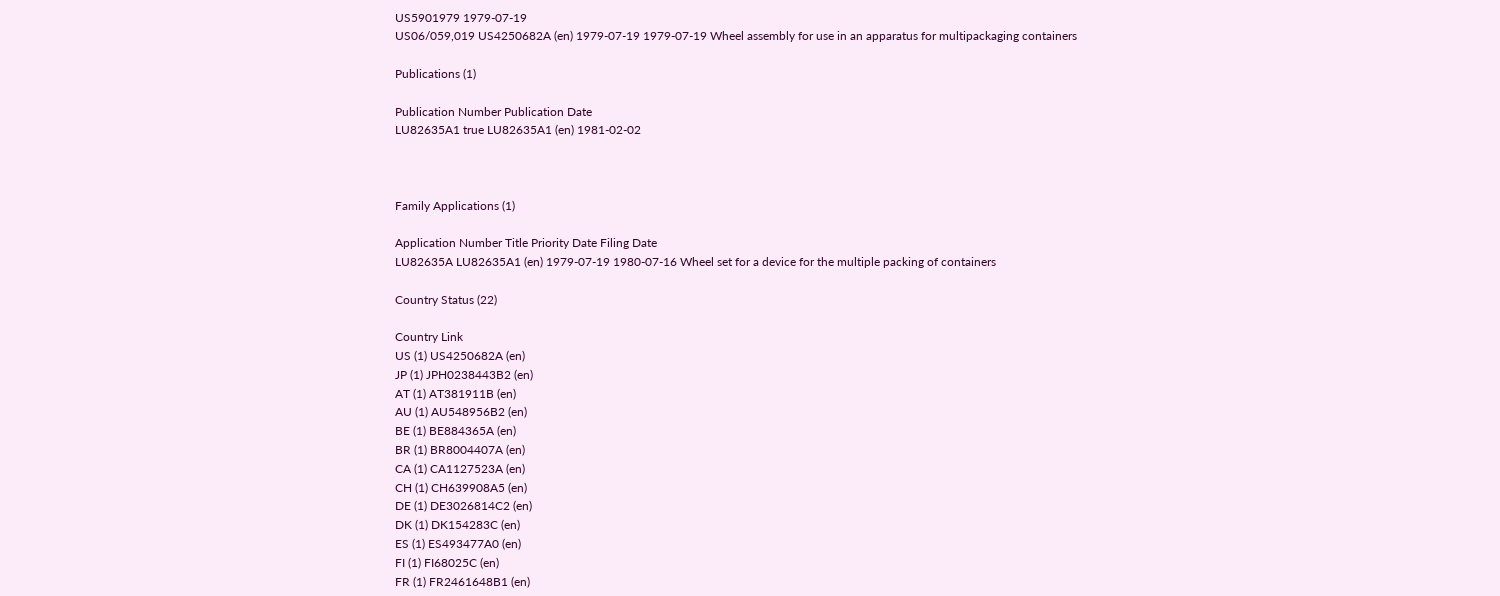US5901979 1979-07-19
US06/059,019 US4250682A (en) 1979-07-19 1979-07-19 Wheel assembly for use in an apparatus for multipackaging containers

Publications (1)

Publication Number Publication Date
LU82635A1 true LU82635A1 (en) 1981-02-02



Family Applications (1)

Application Number Title Priority Date Filing Date
LU82635A LU82635A1 (en) 1979-07-19 1980-07-16 Wheel set for a device for the multiple packing of containers

Country Status (22)

Country Link
US (1) US4250682A (en)
JP (1) JPH0238443B2 (en)
AT (1) AT381911B (en)
AU (1) AU548956B2 (en)
BE (1) BE884365A (en)
BR (1) BR8004407A (en)
CA (1) CA1127523A (en)
CH (1) CH639908A5 (en)
DE (1) DE3026814C2 (en)
DK (1) DK154283C (en)
ES (1) ES493477A0 (en)
FI (1) FI68025C (en)
FR (1) FR2461648B1 (en)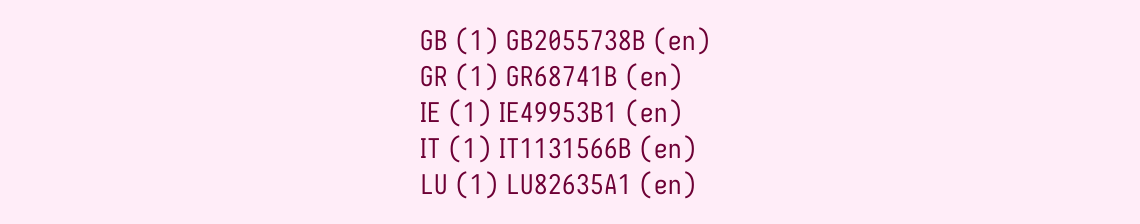GB (1) GB2055738B (en)
GR (1) GR68741B (en)
IE (1) IE49953B1 (en)
IT (1) IT1131566B (en)
LU (1) LU82635A1 (en)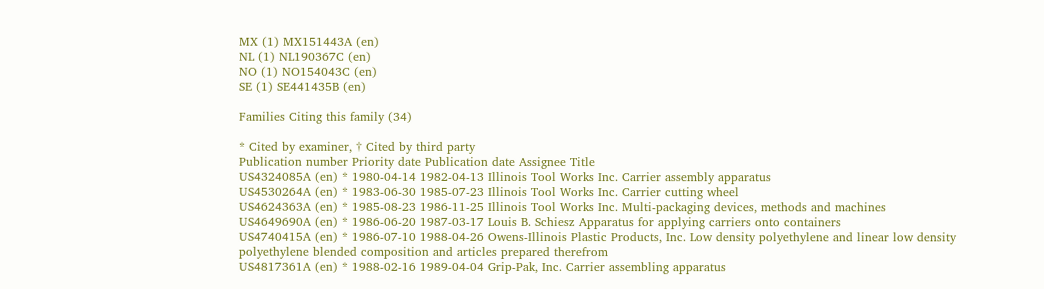MX (1) MX151443A (en)
NL (1) NL190367C (en)
NO (1) NO154043C (en)
SE (1) SE441435B (en)

Families Citing this family (34)

* Cited by examiner, † Cited by third party
Publication number Priority date Publication date Assignee Title
US4324085A (en) * 1980-04-14 1982-04-13 Illinois Tool Works Inc. Carrier assembly apparatus
US4530264A (en) * 1983-06-30 1985-07-23 Illinois Tool Works Inc. Carrier cutting wheel
US4624363A (en) * 1985-08-23 1986-11-25 Illinois Tool Works Inc. Multi-packaging devices, methods and machines
US4649690A (en) * 1986-06-20 1987-03-17 Louis B. Schiesz Apparatus for applying carriers onto containers
US4740415A (en) * 1986-07-10 1988-04-26 Owens-Illinois Plastic Products, Inc. Low density polyethylene and linear low density polyethylene blended composition and articles prepared therefrom
US4817361A (en) * 1988-02-16 1989-04-04 Grip-Pak, Inc. Carrier assembling apparatus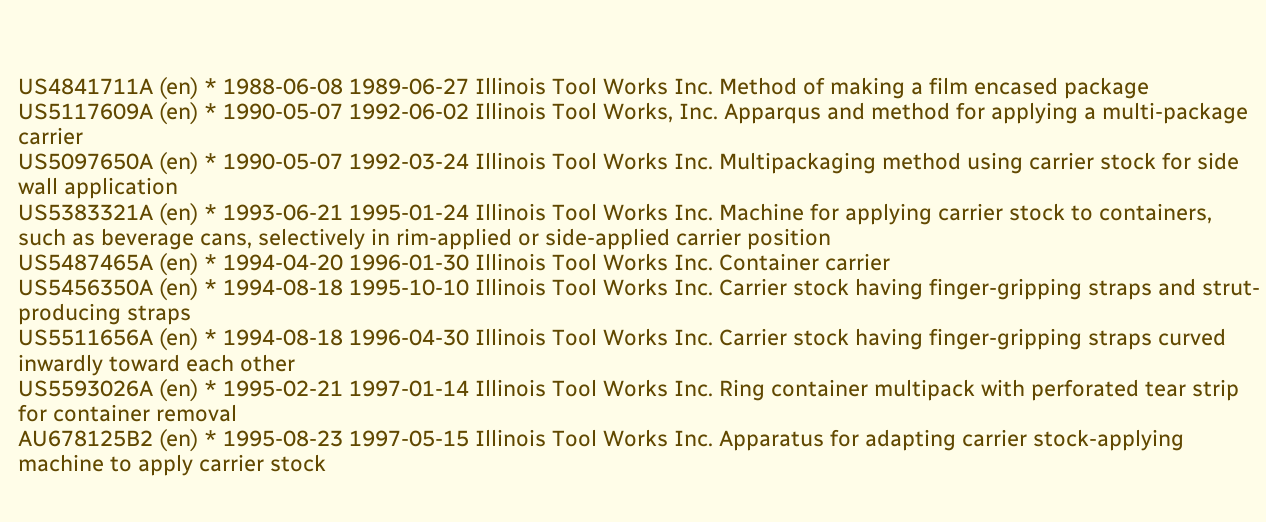US4841711A (en) * 1988-06-08 1989-06-27 Illinois Tool Works Inc. Method of making a film encased package
US5117609A (en) * 1990-05-07 1992-06-02 Illinois Tool Works, Inc. Apparqus and method for applying a multi-package carrier
US5097650A (en) * 1990-05-07 1992-03-24 Illinois Tool Works Inc. Multipackaging method using carrier stock for side wall application
US5383321A (en) * 1993-06-21 1995-01-24 Illinois Tool Works Inc. Machine for applying carrier stock to containers, such as beverage cans, selectively in rim-applied or side-applied carrier position
US5487465A (en) * 1994-04-20 1996-01-30 Illinois Tool Works Inc. Container carrier
US5456350A (en) * 1994-08-18 1995-10-10 Illinois Tool Works Inc. Carrier stock having finger-gripping straps and strut-producing straps
US5511656A (en) * 1994-08-18 1996-04-30 Illinois Tool Works Inc. Carrier stock having finger-gripping straps curved inwardly toward each other
US5593026A (en) * 1995-02-21 1997-01-14 Illinois Tool Works Inc. Ring container multipack with perforated tear strip for container removal
AU678125B2 (en) * 1995-08-23 1997-05-15 Illinois Tool Works Inc. Apparatus for adapting carrier stock-applying machine to apply carrier stock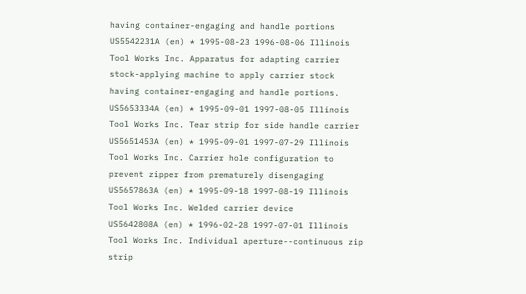having container-engaging and handle portions
US5542231A (en) * 1995-08-23 1996-08-06 Illinois Tool Works Inc. Apparatus for adapting carrier stock-applying machine to apply carrier stock having container-engaging and handle portions.
US5653334A (en) * 1995-09-01 1997-08-05 Illinois Tool Works Inc. Tear strip for side handle carrier
US5651453A (en) * 1995-09-01 1997-07-29 Illinois Tool Works Inc. Carrier hole configuration to prevent zipper from prematurely disengaging
US5657863A (en) * 1995-09-18 1997-08-19 Illinois Tool Works Inc. Welded carrier device
US5642808A (en) * 1996-02-28 1997-07-01 Illinois Tool Works Inc. Individual aperture--continuous zip strip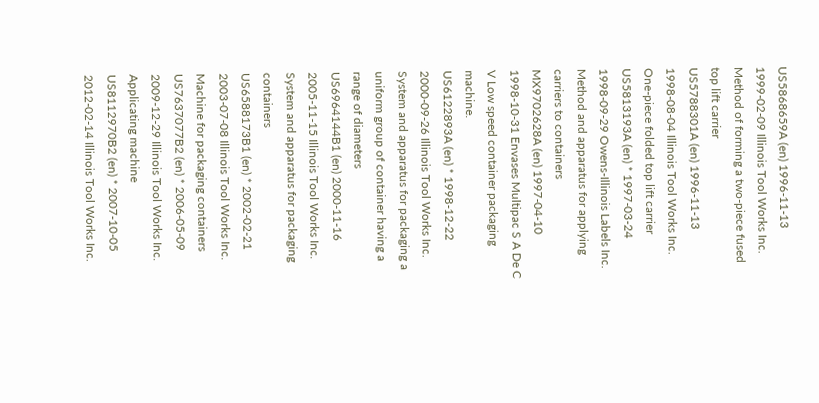US5868659A (en) 1996-11-13 1999-02-09 Illinois Tool Works Inc. Method of forming a two-piece fused top lift carrier
US5788301A (en) 1996-11-13 1998-08-04 Illinois Tool Works Inc. One-piece folded top lift carrier
US5813193A (en) * 1997-03-24 1998-09-29 Owens-Illinois Labels Inc. Method and apparatus for applying carriers to containers
MX9702628A (en) 1997-04-10 1998-10-31 Envases Multipac S A De C V Low speed container packaging machine.
US6122893A (en) * 1998-12-22 2000-09-26 Illinois Tool Works Inc. System and apparatus for packaging a uniform group of container having a range of diameters
US6964144B1 (en) 2000-11-16 2005-11-15 Illinois Tool Works Inc. System and apparatus for packaging containers
US6588173B1 (en) * 2002-02-21 2003-07-08 Illinois Tool Works Inc. Machine for packaging containers
US7637077B2 (en) * 2006-05-09 2009-12-29 Illinois Tool Works Inc. Applicating machine
US8112970B2 (en) * 2007-10-05 2012-02-14 Illinois Tool Works Inc.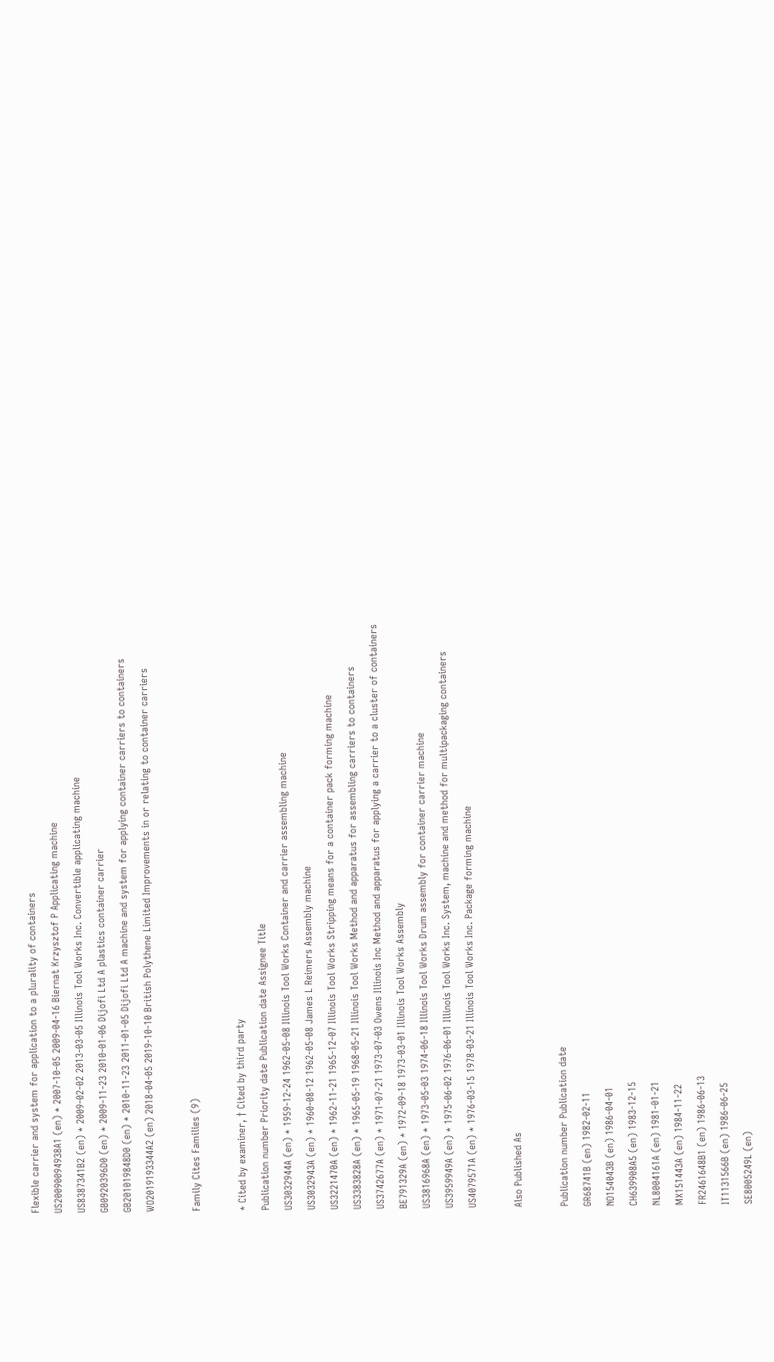Flexible carrier and system for application to a plurality of containers
US20090094938A1 (en) * 2007-10-05 2009-04-16 Biernat Krzysztof P Applicating machine
US8387341B2 (en) * 2009-02-02 2013-03-05 Illinois Tool Works Inc. Convertible applicating machine
GB0920396D0 (en) * 2009-11-23 2010-01-06 Dijofi Ltd A plastics container carrier
GB201019848D0 (en) * 2010-11-23 2011-01-05 Dijofi Ltd A machine and system for applying container carriers to containers
WO2019193344A2 (en) 2018-04-05 2019-10-10 British Polythene Limited Improvements in or relating to container carriers

Family Cites Families (9)

* Cited by examiner, † Cited by third party
Publication number Priority date Publication date Assignee Title
US3032944A (en) * 1959-12-24 1962-05-08 Illinois Tool Works Container and carrier assembling machine
US3032943A (en) * 1960-08-12 1962-05-08 James L Reimers Assembly machine
US3221470A (en) * 1962-11-21 1965-12-07 Illinois Tool Works Stripping means for a container pack forming machine
US3383828A (en) * 1965-05-19 1968-05-21 Illinois Tool Works Method and apparatus for assembling carriers to containers
US3742677A (en) * 1971-07-21 1973-07-03 Owens Illinois Inc Method and apparatus for applying a carrier to a cluster of containers
BE791329A (en) * 1972-09-18 1973-03-01 Illinois Tool Works Assembly
US3816968A (en) * 1973-05-03 1974-06-18 Illinois Tool Works Drum assembly for container carrier machine
US3959949A (en) * 1975-06-02 1976-06-01 Illinois Tool Works Inc. System, machine and method for multipackaging containers
US4079571A (en) * 1976-03-15 1978-03-21 Illinois Tool Works Inc. Package forming machine

Also Published As

Publication number Publication date
GR68741B (en) 1982-02-11
NO154043B (en) 1986-04-01
CH639908A5 (en) 1983-12-15
NL8004161A (en) 1981-01-21
MX151443A (en) 1984-11-22
FR2461648B1 (en) 1986-06-13
IT1131566B (en) 1986-06-25
SE8005249L (en)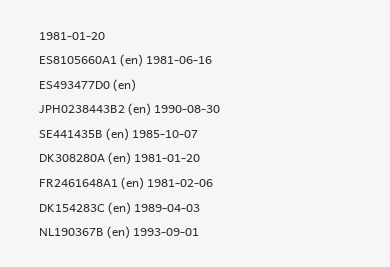1981-01-20
ES8105660A1 (en) 1981-06-16
ES493477D0 (en)
JPH0238443B2 (en) 1990-08-30
SE441435B (en) 1985-10-07
DK308280A (en) 1981-01-20
FR2461648A1 (en) 1981-02-06
DK154283C (en) 1989-04-03
NL190367B (en) 1993-09-01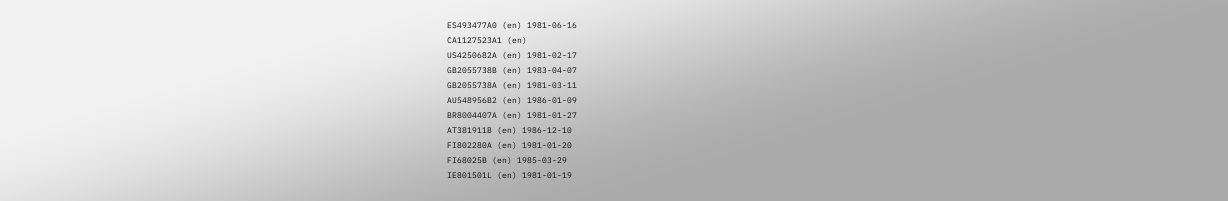ES493477A0 (en) 1981-06-16
CA1127523A1 (en)
US4250682A (en) 1981-02-17
GB2055738B (en) 1983-04-07
GB2055738A (en) 1981-03-11
AU548956B2 (en) 1986-01-09
BR8004407A (en) 1981-01-27
AT381911B (en) 1986-12-10
FI802280A (en) 1981-01-20
FI68025B (en) 1985-03-29
IE801501L (en) 1981-01-19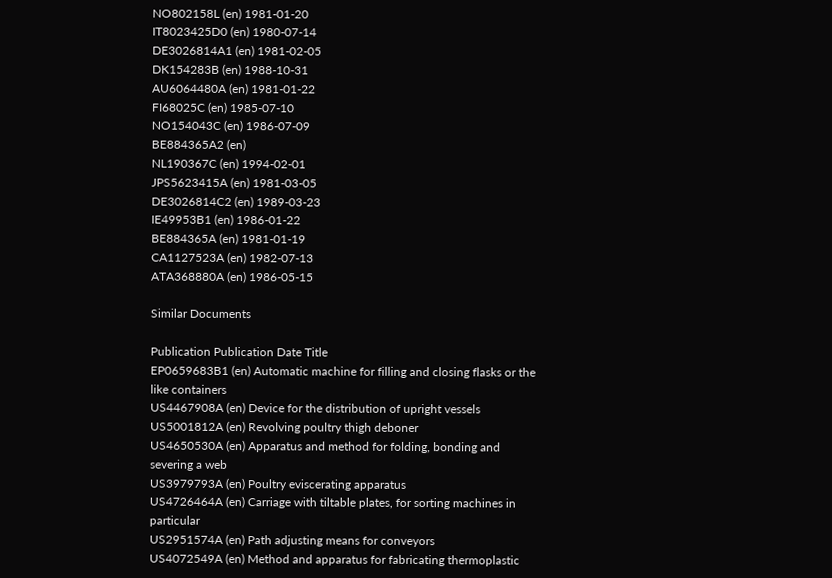NO802158L (en) 1981-01-20
IT8023425D0 (en) 1980-07-14
DE3026814A1 (en) 1981-02-05
DK154283B (en) 1988-10-31
AU6064480A (en) 1981-01-22
FI68025C (en) 1985-07-10
NO154043C (en) 1986-07-09
BE884365A2 (en)
NL190367C (en) 1994-02-01
JPS5623415A (en) 1981-03-05
DE3026814C2 (en) 1989-03-23
IE49953B1 (en) 1986-01-22
BE884365A (en) 1981-01-19
CA1127523A (en) 1982-07-13
ATA368880A (en) 1986-05-15

Similar Documents

Publication Publication Date Title
EP0659683B1 (en) Automatic machine for filling and closing flasks or the like containers
US4467908A (en) Device for the distribution of upright vessels
US5001812A (en) Revolving poultry thigh deboner
US4650530A (en) Apparatus and method for folding, bonding and severing a web
US3979793A (en) Poultry eviscerating apparatus
US4726464A (en) Carriage with tiltable plates, for sorting machines in particular
US2951574A (en) Path adjusting means for conveyors
US4072549A (en) Method and apparatus for fabricating thermoplastic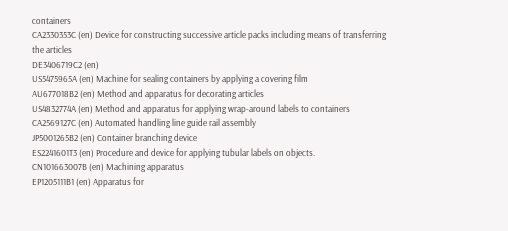containers
CA2330353C (en) Device for constructing successive article packs including means of transferring the articles
DE3406719C2 (en)
US5475965A (en) Machine for sealing containers by applying a covering film
AU677018B2 (en) Method and apparatus for decorating articles
US4832774A (en) Method and apparatus for applying wrap-around labels to containers
CA2569127C (en) Automated handling line guide rail assembly
JP5001265B2 (en) Container branching device
ES2241601T3 (en) Procedure and device for applying tubular labels on objects.
CN101663007B (en) Machining apparatus
EP1205111B1 (en) Apparatus for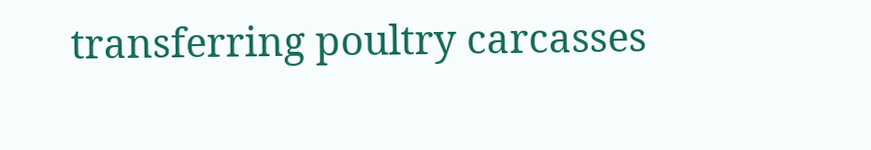transferring poultry carcasses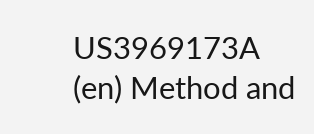US3969173A (en) Method and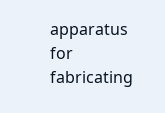apparatus for fabricating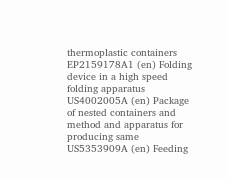thermoplastic containers
EP2159178A1 (en) Folding device in a high speed folding apparatus
US4002005A (en) Package of nested containers and method and apparatus for producing same
US5353909A (en) Feeding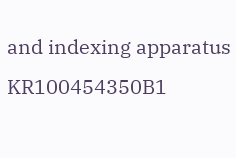and indexing apparatus
KR100454350B1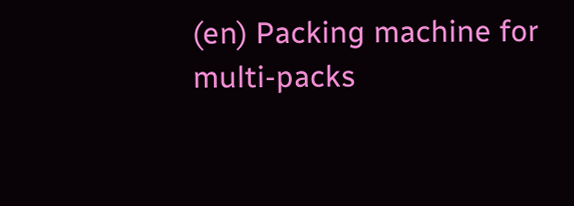(en) Packing machine for multi-packs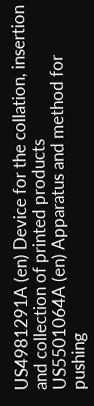US4981291A (en) Device for the collation, insertion and collection of printed products
US5501064A (en) Apparatus and method for pushing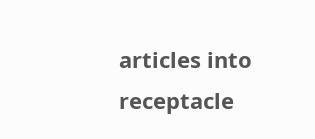articles into receptacle